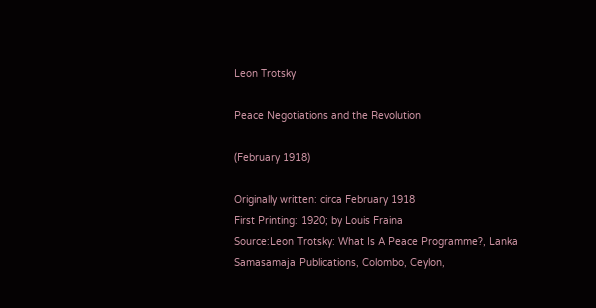Leon Trotsky

Peace Negotiations and the Revolution

(February 1918)

Originally written: circa February 1918
First Printing: 1920; by Louis Fraina
Source:Leon Trotsky: What Is A Peace Programme?, Lanka Samasamaja Publications, Colombo, Ceylon,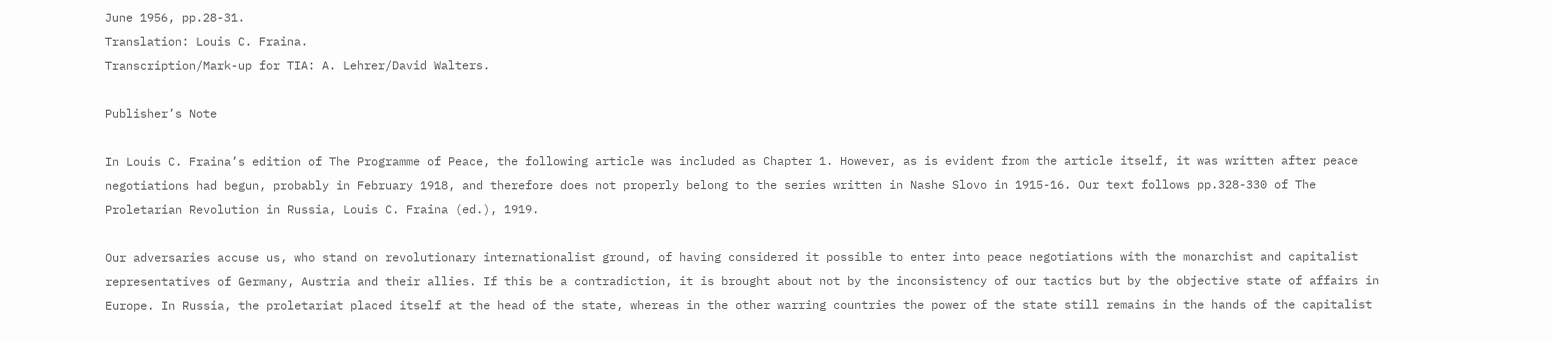June 1956, pp.28-31.
Translation: Louis C. Fraina.
Transcription/Mark-up for TIA: A. Lehrer/David Walters.

Publisher’s Note

In Louis C. Fraina’s edition of The Programme of Peace, the following article was included as Chapter 1. However, as is evident from the article itself, it was written after peace negotiations had begun, probably in February 1918, and therefore does not properly belong to the series written in Nashe Slovo in 1915-16. Our text follows pp.328-330 of The Proletarian Revolution in Russia, Louis C. Fraina (ed.), 1919.

Our adversaries accuse us, who stand on revolutionary internationalist ground, of having considered it possible to enter into peace negotiations with the monarchist and capitalist representatives of Germany, Austria and their allies. If this be a contradiction, it is brought about not by the inconsistency of our tactics but by the objective state of affairs in Europe. In Russia, the proletariat placed itself at the head of the state, whereas in the other warring countries the power of the state still remains in the hands of the capitalist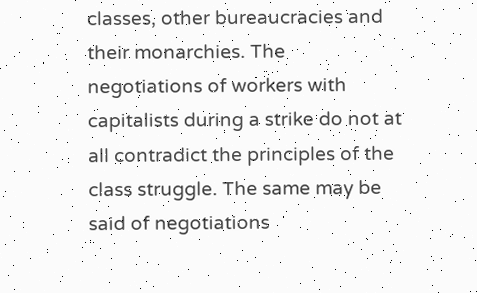classes, other bureaucracies and their monarchies. The negotiations of workers with capitalists during a strike do not at all contradict the principles of the class struggle. The same may be said of negotiations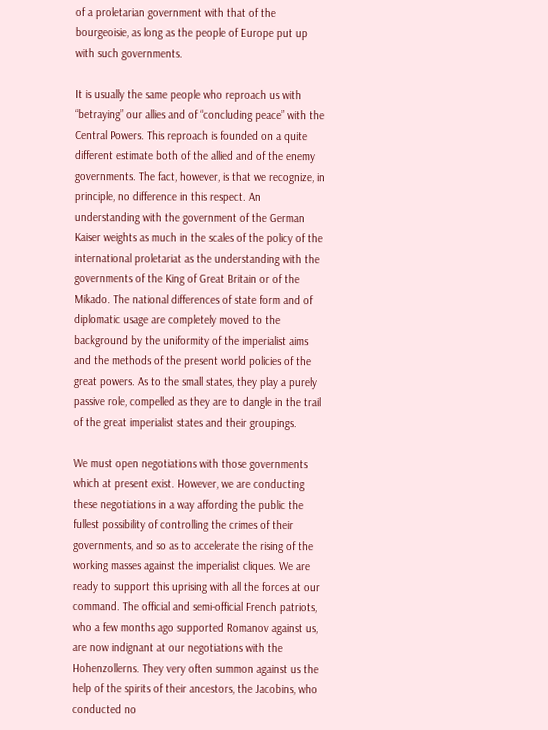of a proletarian government with that of the bourgeoisie, as long as the people of Europe put up with such governments.

It is usually the same people who reproach us with “betraying” our allies and of “concluding peace” with the Central Powers. This reproach is founded on a quite different estimate both of the allied and of the enemy governments. The fact, however, is that we recognize, in principle, no difference in this respect. An understanding with the government of the German Kaiser weights as much in the scales of the policy of the international proletariat as the understanding with the governments of the King of Great Britain or of the Mikado. The national differences of state form and of diplomatic usage are completely moved to the background by the uniformity of the imperialist aims and the methods of the present world policies of the great powers. As to the small states, they play a purely passive role, compelled as they are to dangle in the trail of the great imperialist states and their groupings.

We must open negotiations with those governments which at present exist. However, we are conducting these negotiations in a way affording the public the fullest possibility of controlling the crimes of their governments, and so as to accelerate the rising of the working masses against the imperialist cliques. We are ready to support this uprising with all the forces at our command. The official and semi-official French patriots, who a few months ago supported Romanov against us, are now indignant at our negotiations with the Hohenzollerns. They very often summon against us the help of the spirits of their ancestors, the Jacobins, who conducted no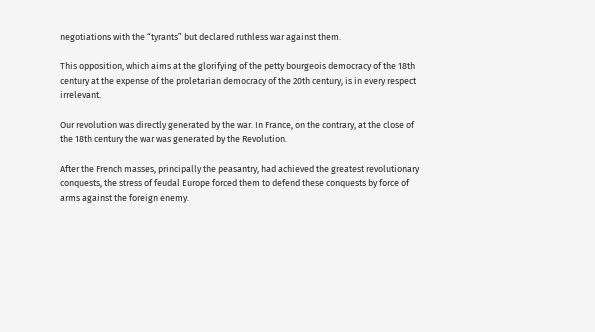negotiations with the “tyrants” but declared ruthless war against them.

This opposition, which aims at the glorifying of the petty bourgeois democracy of the 18th century at the expense of the proletarian democracy of the 20th century, is in every respect irrelevant.

Our revolution was directly generated by the war. In France, on the contrary, at the close of the 18th century the war was generated by the Revolution.

After the French masses, principally the peasantry, had achieved the greatest revolutionary conquests, the stress of feudal Europe forced them to defend these conquests by force of arms against the foreign enemy.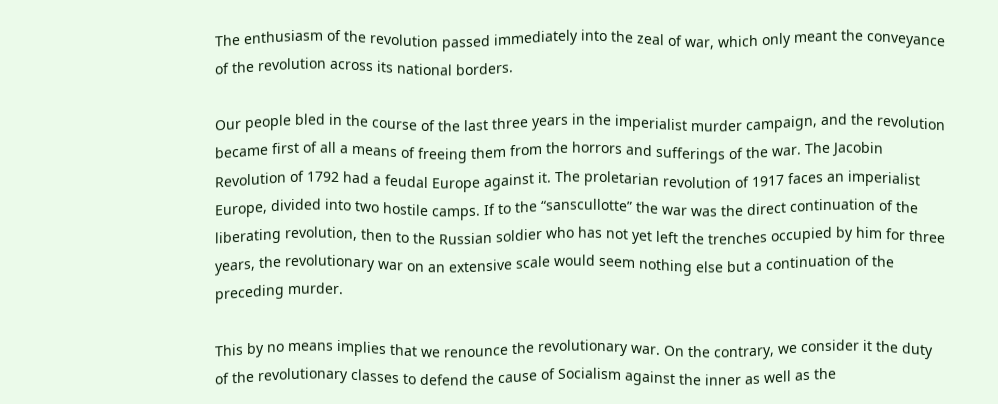The enthusiasm of the revolution passed immediately into the zeal of war, which only meant the conveyance of the revolution across its national borders.

Our people bled in the course of the last three years in the imperialist murder campaign, and the revolution became first of all a means of freeing them from the horrors and sufferings of the war. The Jacobin Revolution of 1792 had a feudal Europe against it. The proletarian revolution of 1917 faces an imperialist Europe, divided into two hostile camps. If to the “sanscullotte” the war was the direct continuation of the liberating revolution, then to the Russian soldier who has not yet left the trenches occupied by him for three years, the revolutionary war on an extensive scale would seem nothing else but a continuation of the preceding murder.

This by no means implies that we renounce the revolutionary war. On the contrary, we consider it the duty of the revolutionary classes to defend the cause of Socialism against the inner as well as the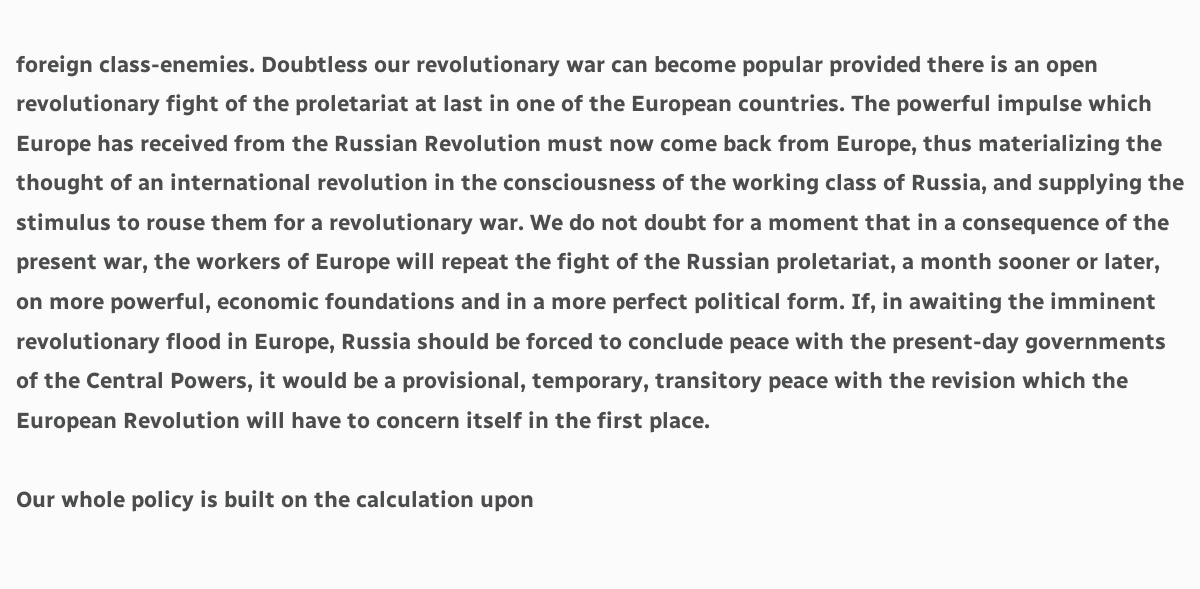foreign class-enemies. Doubtless our revolutionary war can become popular provided there is an open revolutionary fight of the proletariat at last in one of the European countries. The powerful impulse which Europe has received from the Russian Revolution must now come back from Europe, thus materializing the thought of an international revolution in the consciousness of the working class of Russia, and supplying the stimulus to rouse them for a revolutionary war. We do not doubt for a moment that in a consequence of the present war, the workers of Europe will repeat the fight of the Russian proletariat, a month sooner or later, on more powerful, economic foundations and in a more perfect political form. If, in awaiting the imminent revolutionary flood in Europe, Russia should be forced to conclude peace with the present-day governments of the Central Powers, it would be a provisional, temporary, transitory peace with the revision which the European Revolution will have to concern itself in the first place.

Our whole policy is built on the calculation upon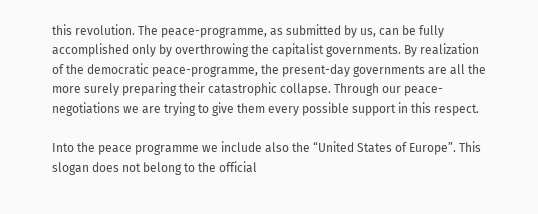this revolution. The peace-programme, as submitted by us, can be fully accomplished only by overthrowing the capitalist governments. By realization of the democratic peace-programme, the present-day governments are all the more surely preparing their catastrophic collapse. Through our peace-negotiations we are trying to give them every possible support in this respect.

Into the peace programme we include also the “United States of Europe”. This slogan does not belong to the official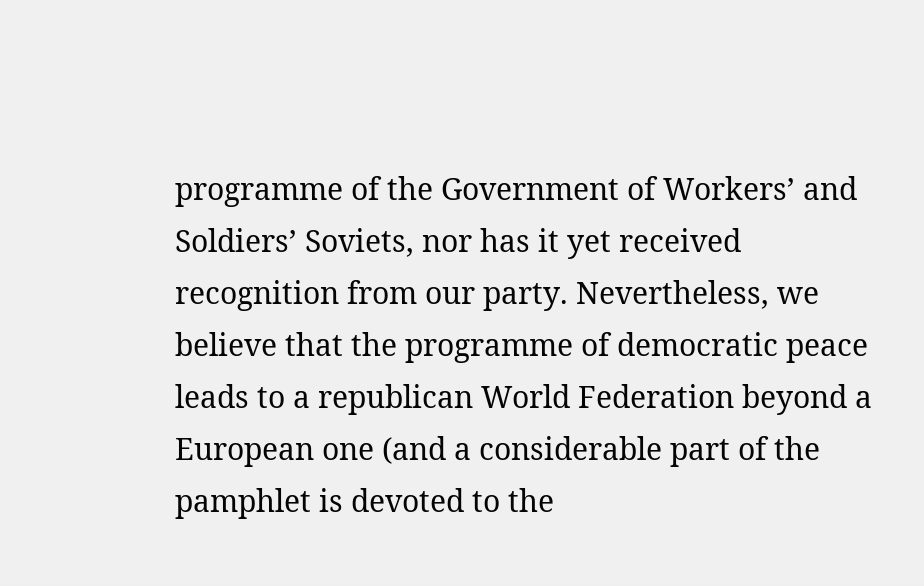programme of the Government of Workers’ and Soldiers’ Soviets, nor has it yet received recognition from our party. Nevertheless, we believe that the programme of democratic peace leads to a republican World Federation beyond a European one (and a considerable part of the pamphlet is devoted to the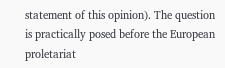statement of this opinion). The question is practically posed before the European proletariat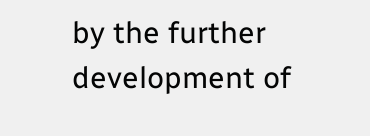by the further development of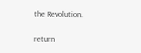the Revolution.

return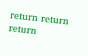return return return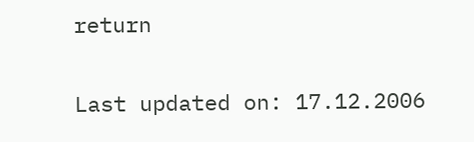return

Last updated on: 17.12.2006